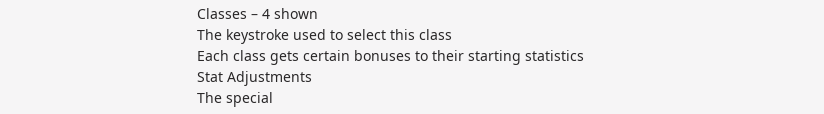Classes – 4 shown
The keystroke used to select this class
Each class gets certain bonuses to their starting statistics
Stat Adjustments
The special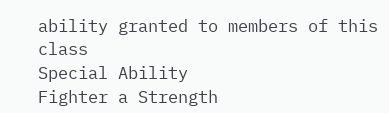ability granted to members of this class
Special Ability
Fighter a Strength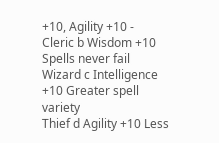+10, Agility +10 -
Cleric b Wisdom +10 Spells never fail
Wizard c Intelligence +10 Greater spell variety
Thief d Agility +10 Less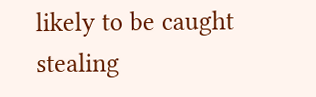likely to be caught stealing